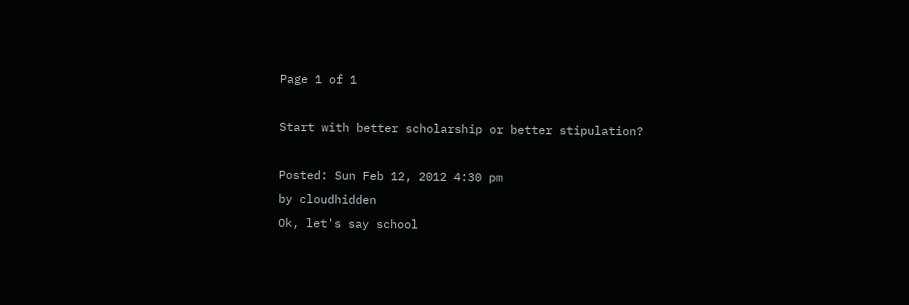Page 1 of 1

Start with better scholarship or better stipulation?

Posted: Sun Feb 12, 2012 4:30 pm
by cloudhidden
Ok, let's say school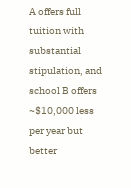A offers full tuition with substantial stipulation, and school B offers ~$10,000 less per year but better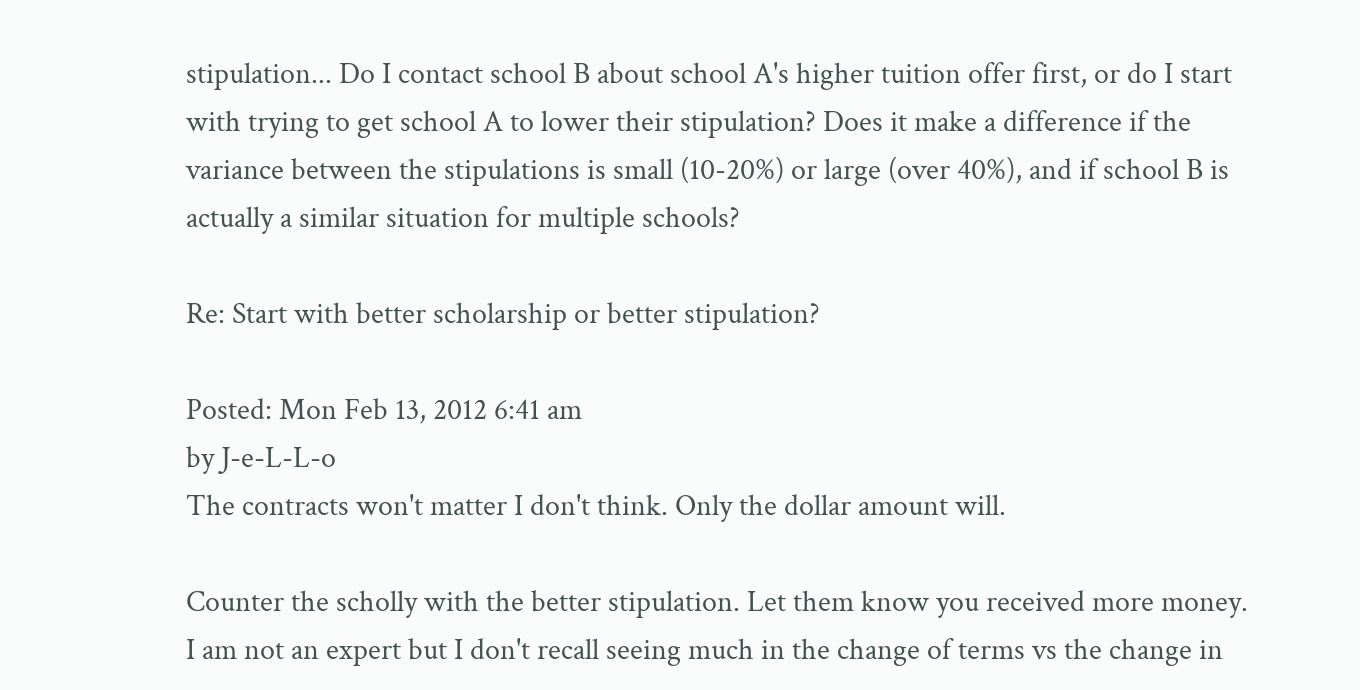stipulation... Do I contact school B about school A's higher tuition offer first, or do I start with trying to get school A to lower their stipulation? Does it make a difference if the variance between the stipulations is small (10-20%) or large (over 40%), and if school B is actually a similar situation for multiple schools?

Re: Start with better scholarship or better stipulation?

Posted: Mon Feb 13, 2012 6:41 am
by J-e-L-L-o
The contracts won't matter I don't think. Only the dollar amount will.

Counter the scholly with the better stipulation. Let them know you received more money. I am not an expert but I don't recall seeing much in the change of terms vs the change in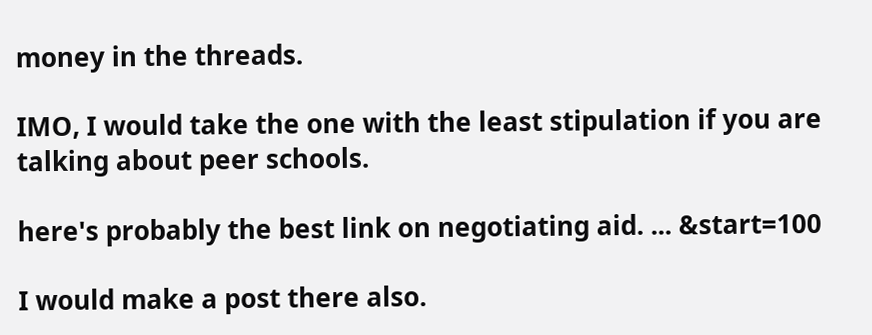money in the threads.

IMO, I would take the one with the least stipulation if you are talking about peer schools.

here's probably the best link on negotiating aid. ... &start=100

I would make a post there also.